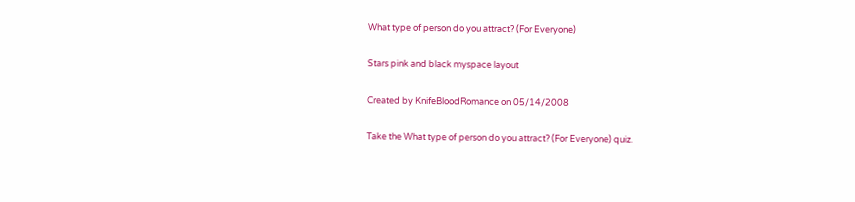What type of person do you attract? (For Everyone)

Stars pink and black myspace layout

Created by KnifeBloodRomance on 05/14/2008

Take the What type of person do you attract? (For Everyone) quiz.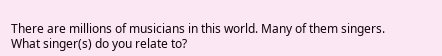There are millions of musicians in this world. Many of them singers. What singer(s) do you relate to?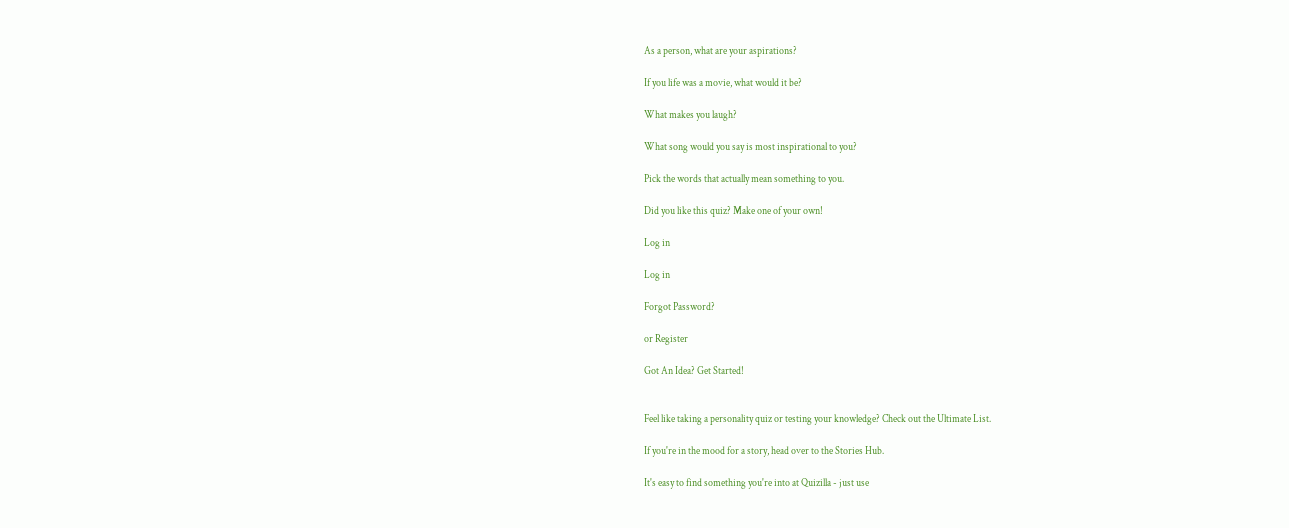As a person, what are your aspirations?

If you life was a movie, what would it be?

What makes you laugh?

What song would you say is most inspirational to you?

Pick the words that actually mean something to you.

Did you like this quiz? Make one of your own!

Log in

Log in

Forgot Password?

or Register

Got An Idea? Get Started!


Feel like taking a personality quiz or testing your knowledge? Check out the Ultimate List.

If you're in the mood for a story, head over to the Stories Hub.

It's easy to find something you're into at Quizilla - just use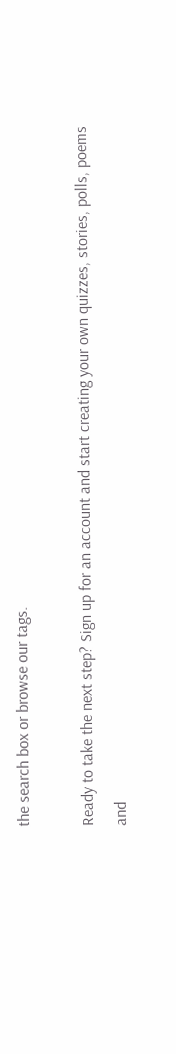the search box or browse our tags.

Ready to take the next step? Sign up for an account and start creating your own quizzes, stories, polls, poems and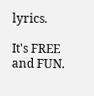lyrics.

It's FREE and FUN.